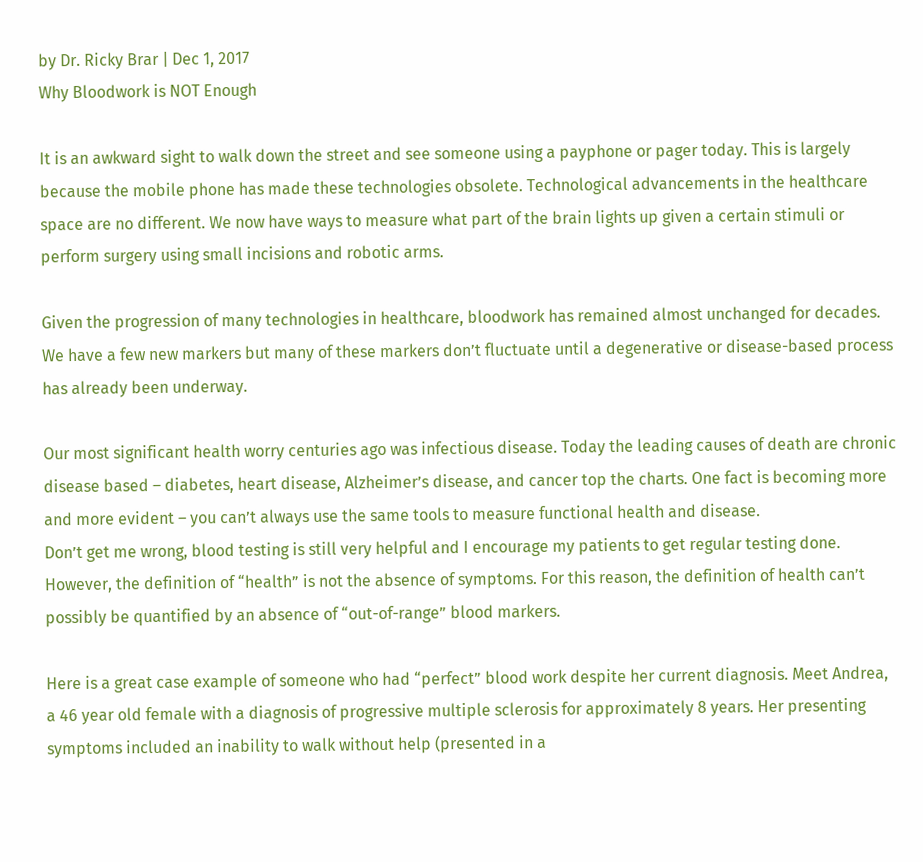by Dr. Ricky Brar | Dec 1, 2017
Why Bloodwork is NOT Enough

It is an awkward sight to walk down the street and see someone using a payphone or pager today. This is largely because the mobile phone has made these technologies obsolete. Technological advancements in the healthcare space are no different. We now have ways to measure what part of the brain lights up given a certain stimuli or perform surgery using small incisions and robotic arms.

Given the progression of many technologies in healthcare, bloodwork has remained almost unchanged for decades. We have a few new markers but many of these markers don’t fluctuate until a degenerative or disease-based process has already been underway.

Our most significant health worry centuries ago was infectious disease. Today the leading causes of death are chronic disease based – diabetes, heart disease, Alzheimer’s disease, and cancer top the charts. One fact is becoming more and more evident – you can’t always use the same tools to measure functional health and disease.
Don’t get me wrong, blood testing is still very helpful and I encourage my patients to get regular testing done. However, the definition of “health” is not the absence of symptoms. For this reason, the definition of health can’t possibly be quantified by an absence of “out-of-range” blood markers.

Here is a great case example of someone who had “perfect” blood work despite her current diagnosis. Meet Andrea, a 46 year old female with a diagnosis of progressive multiple sclerosis for approximately 8 years. Her presenting symptoms included an inability to walk without help (presented in a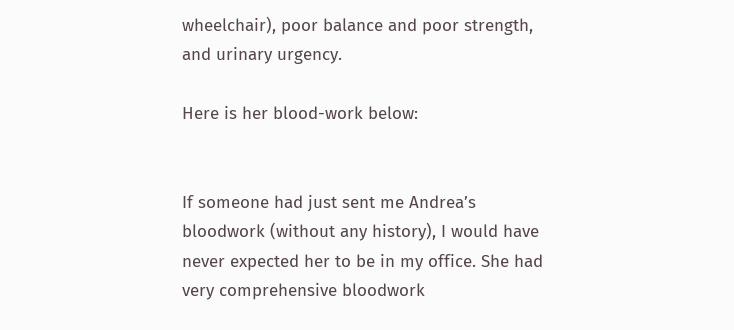wheelchair), poor balance and poor strength, and urinary urgency.

Here is her blood-work below:


If someone had just sent me Andrea’s bloodwork (without any history), I would have never expected her to be in my office. She had very comprehensive bloodwork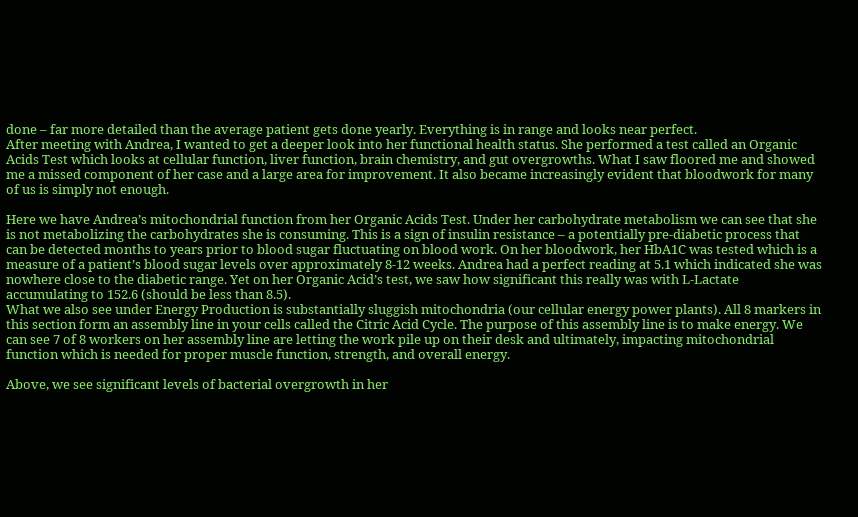done – far more detailed than the average patient gets done yearly. Everything is in range and looks near perfect.
After meeting with Andrea, I wanted to get a deeper look into her functional health status. She performed a test called an Organic Acids Test which looks at cellular function, liver function, brain chemistry, and gut overgrowths. What I saw floored me and showed me a missed component of her case and a large area for improvement. It also became increasingly evident that bloodwork for many of us is simply not enough.

Here we have Andrea’s mitochondrial function from her Organic Acids Test. Under her carbohydrate metabolism we can see that she is not metabolizing the carbohydrates she is consuming. This is a sign of insulin resistance – a potentially pre-diabetic process that can be detected months to years prior to blood sugar fluctuating on blood work. On her bloodwork, her HbA1C was tested which is a measure of a patient’s blood sugar levels over approximately 8-12 weeks. Andrea had a perfect reading at 5.1 which indicated she was nowhere close to the diabetic range. Yet on her Organic Acid’s test, we saw how significant this really was with L-Lactate accumulating to 152.6 (should be less than 8.5).
What we also see under Energy Production is substantially sluggish mitochondria (our cellular energy power plants). All 8 markers in this section form an assembly line in your cells called the Citric Acid Cycle. The purpose of this assembly line is to make energy. We can see 7 of 8 workers on her assembly line are letting the work pile up on their desk and ultimately, impacting mitochondrial function which is needed for proper muscle function, strength, and overall energy.

Above, we see significant levels of bacterial overgrowth in her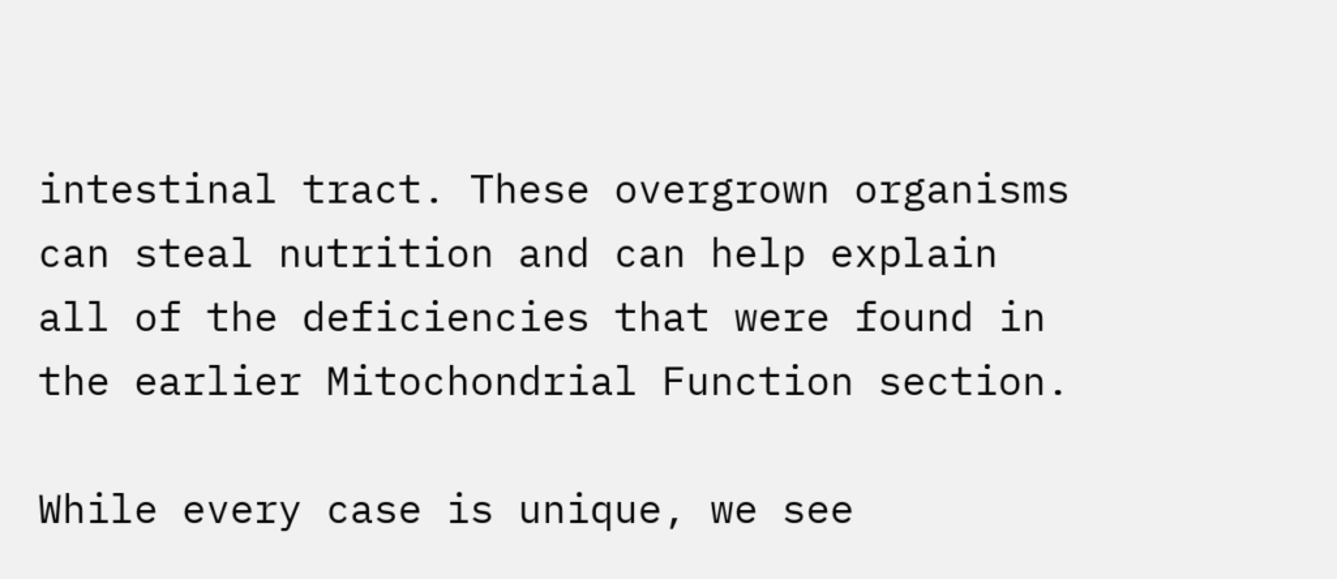intestinal tract. These overgrown organisms can steal nutrition and can help explain all of the deficiencies that were found in the earlier Mitochondrial Function section.

While every case is unique, we see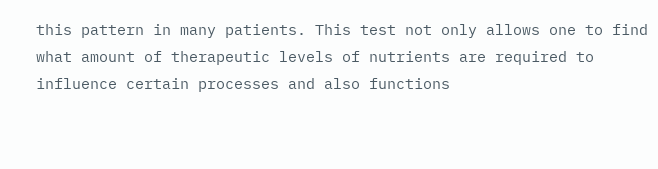this pattern in many patients. This test not only allows one to find what amount of therapeutic levels of nutrients are required to influence certain processes and also functions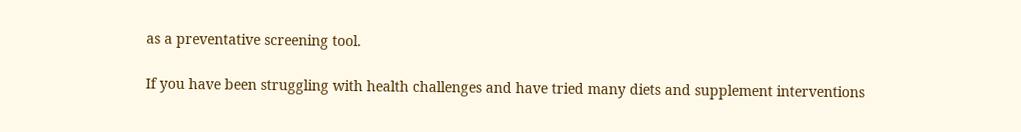as a preventative screening tool.

If you have been struggling with health challenges and have tried many diets and supplement interventions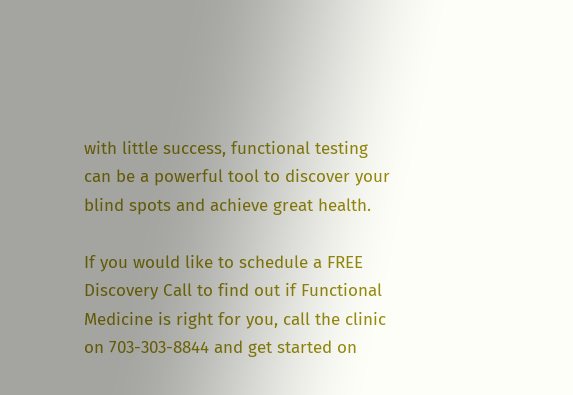with little success, functional testing can be a powerful tool to discover your blind spots and achieve great health.

If you would like to schedule a FREE Discovery Call to find out if Functional Medicine is right for you, call the clinic on 703-303-8844 and get started on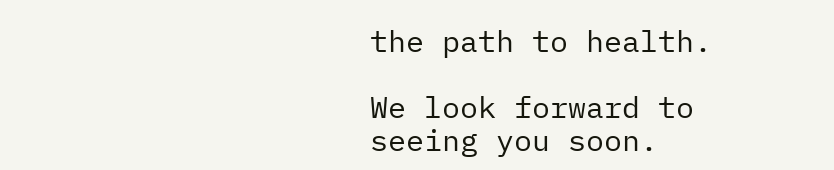the path to health.

We look forward to seeing you soon.